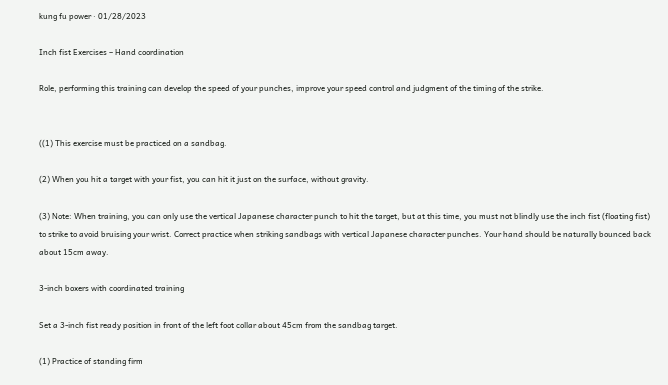kung fu power · 01/28/2023

Inch fist Exercises – Hand coordination

Role, performing this training can develop the speed of your punches, improve your speed control and judgment of the timing of the strike.


((1) This exercise must be practiced on a sandbag.

(2) When you hit a target with your fist, you can hit it just on the surface, without gravity.

(3) Note: When training, you can only use the vertical Japanese character punch to hit the target, but at this time, you must not blindly use the inch fist (floating fist) to strike to avoid bruising your wrist. Correct practice when striking sandbags with vertical Japanese character punches. Your hand should be naturally bounced back about 15cm away.

3-inch boxers with coordinated training

Set a 3-inch fist ready position in front of the left foot collar about 45cm from the sandbag target.

(1) Practice of standing firm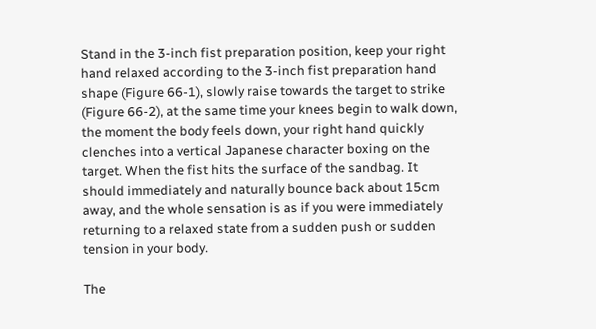Stand in the 3-inch fist preparation position, keep your right hand relaxed according to the 3-inch fist preparation hand shape (Figure 66-1), slowly raise towards the target to strike (Figure 66-2), at the same time your knees begin to walk down, the moment the body feels down, your right hand quickly clenches into a vertical Japanese character boxing on the target. When the fist hits the surface of the sandbag. It should immediately and naturally bounce back about 15cm away, and the whole sensation is as if you were immediately returning to a relaxed state from a sudden push or sudden tension in your body.

The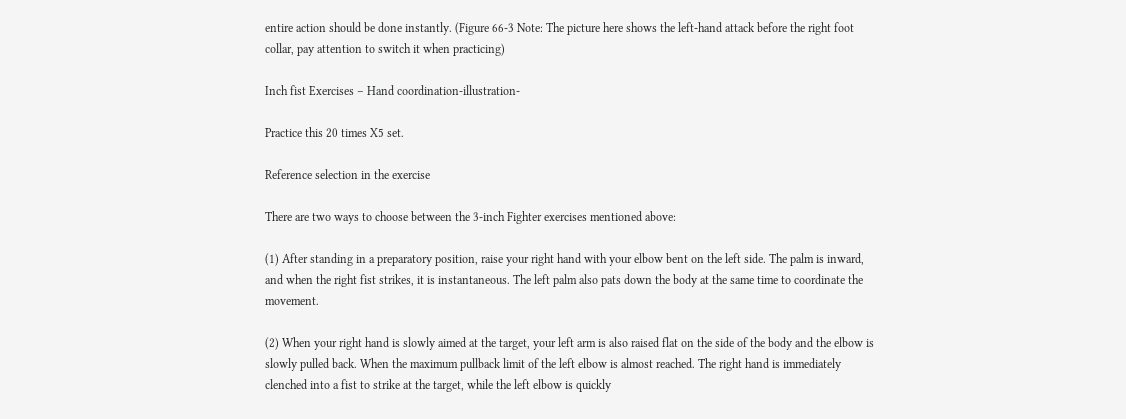entire action should be done instantly. (Figure 66-3 Note: The picture here shows the left-hand attack before the right foot collar, pay attention to switch it when practicing)

Inch fist Exercises – Hand coordination-illustration-

Practice this 20 times X5 set.

Reference selection in the exercise

There are two ways to choose between the 3-inch Fighter exercises mentioned above:

(1) After standing in a preparatory position, raise your right hand with your elbow bent on the left side. The palm is inward, and when the right fist strikes, it is instantaneous. The left palm also pats down the body at the same time to coordinate the movement.

(2) When your right hand is slowly aimed at the target, your left arm is also raised flat on the side of the body and the elbow is slowly pulled back. When the maximum pullback limit of the left elbow is almost reached. The right hand is immediately clenched into a fist to strike at the target, while the left elbow is quickly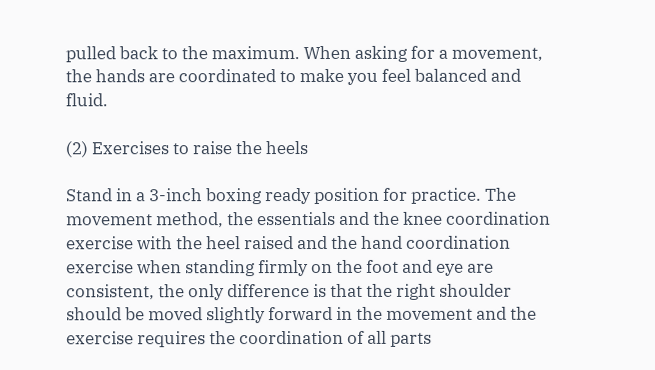pulled back to the maximum. When asking for a movement, the hands are coordinated to make you feel balanced and fluid.

(2) Exercises to raise the heels

Stand in a 3-inch boxing ready position for practice. The movement method, the essentials and the knee coordination exercise with the heel raised and the hand coordination exercise when standing firmly on the foot and eye are consistent, the only difference is that the right shoulder should be moved slightly forward in the movement and the exercise requires the coordination of all parts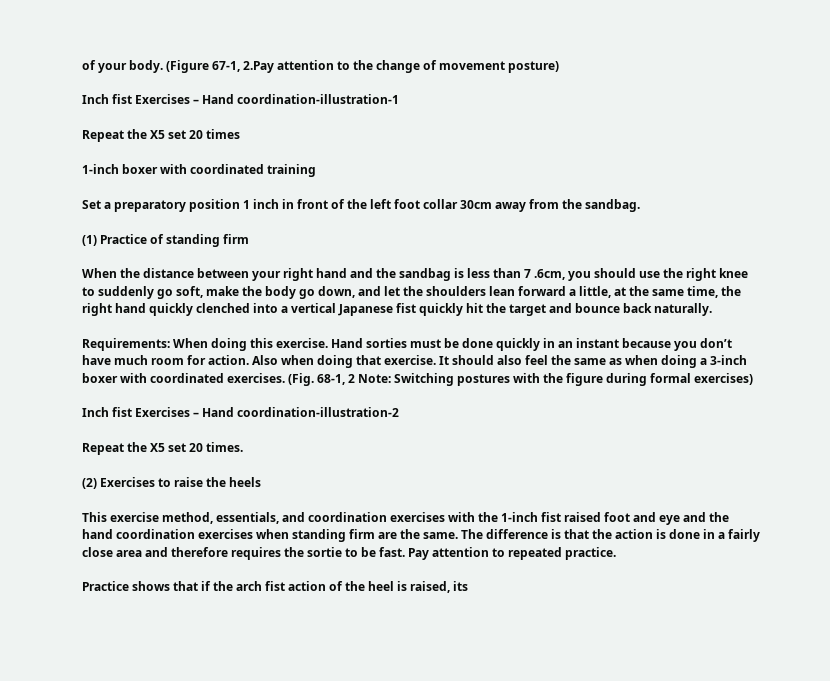of your body. (Figure 67-1, 2.Pay attention to the change of movement posture)

Inch fist Exercises – Hand coordination-illustration-1

Repeat the X5 set 20 times

1-inch boxer with coordinated training

Set a preparatory position 1 inch in front of the left foot collar 30cm away from the sandbag.

(1) Practice of standing firm

When the distance between your right hand and the sandbag is less than 7 .6cm, you should use the right knee to suddenly go soft, make the body go down, and let the shoulders lean forward a little, at the same time, the right hand quickly clenched into a vertical Japanese fist quickly hit the target and bounce back naturally.

Requirements: When doing this exercise. Hand sorties must be done quickly in an instant because you don’t have much room for action. Also when doing that exercise. It should also feel the same as when doing a 3-inch boxer with coordinated exercises. (Fig. 68-1, 2 Note: Switching postures with the figure during formal exercises)

Inch fist Exercises – Hand coordination-illustration-2

Repeat the X5 set 20 times.

(2) Exercises to raise the heels

This exercise method, essentials, and coordination exercises with the 1-inch fist raised foot and eye and the hand coordination exercises when standing firm are the same. The difference is that the action is done in a fairly close area and therefore requires the sortie to be fast. Pay attention to repeated practice.

Practice shows that if the arch fist action of the heel is raised, its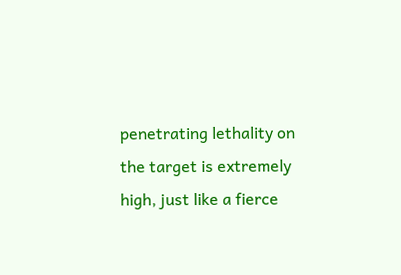penetrating lethality on the target is extremely high, just like a fierce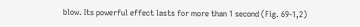blow. Its powerful effect lasts for more than 1 second (Fig. 69-1,2)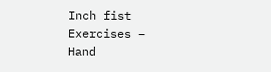Inch fist Exercises – Hand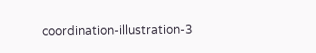coordination-illustration-3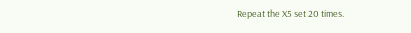Repeat the X5 set 20 times.